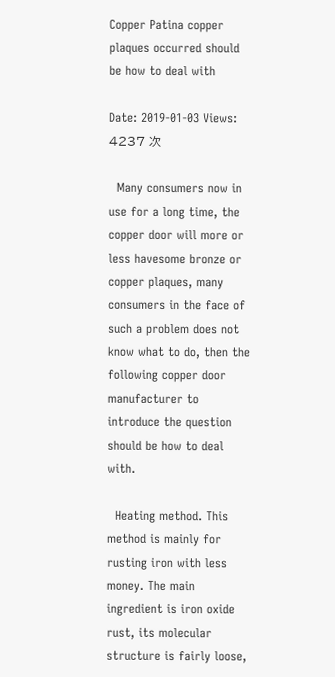Copper Patina copper plaques occurred should be how to deal with

Date: 2019-01-03 Views: 4237 次

  Many consumers now in use for a long time, the copper door will more or less havesome bronze or copper plaques, many consumers in the face of such a problem does not know what to do, then the following copper door manufacturer to introduce the question should be how to deal with.

  Heating method. This method is mainly for rusting iron with less money. The main ingredient is iron oxide rust, its molecular structure is fairly loose,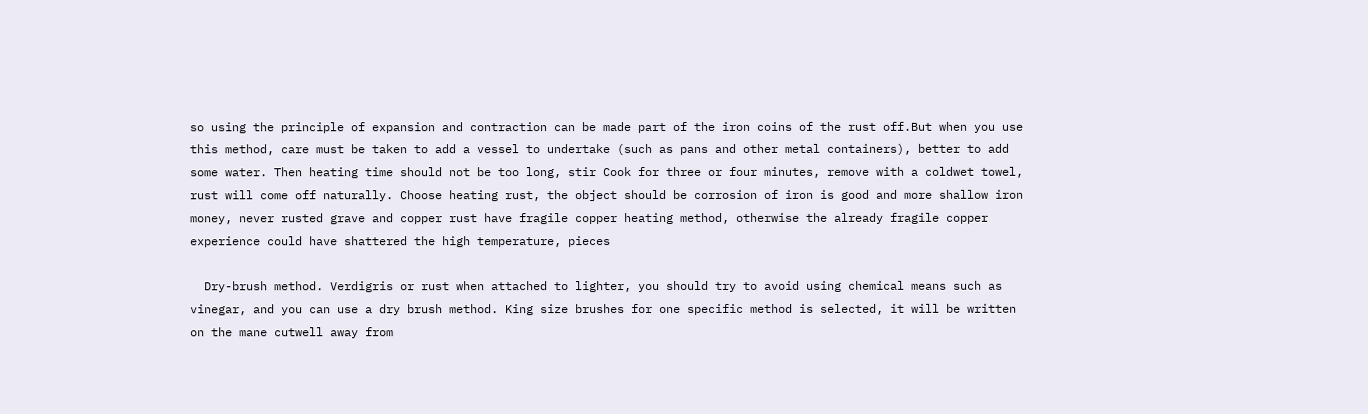so using the principle of expansion and contraction can be made part of the iron coins of the rust off.But when you use this method, care must be taken to add a vessel to undertake (such as pans and other metal containers), better to add some water. Then heating time should not be too long, stir Cook for three or four minutes, remove with a coldwet towel, rust will come off naturally. Choose heating rust, the object should be corrosion of iron is good and more shallow iron money, never rusted grave and copper rust have fragile copper heating method, otherwise the already fragile copper experience could have shattered the high temperature, pieces

  Dry-brush method. Verdigris or rust when attached to lighter, you should try to avoid using chemical means such as vinegar, and you can use a dry brush method. King size brushes for one specific method is selected, it will be written on the mane cutwell away from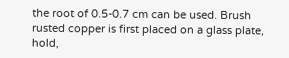the root of 0.5-0.7 cm can be used. Brush rusted copper is first placed on a glass plate, hold,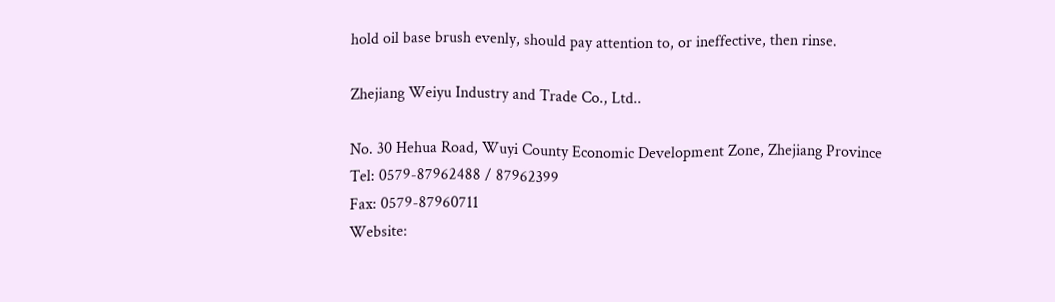hold oil base brush evenly, should pay attention to, or ineffective, then rinse.

Zhejiang Weiyu Industry and Trade Co., Ltd..

No. 30 Hehua Road, Wuyi County Economic Development Zone, Zhejiang Province
Tel: 0579-87962488 / 87962399
Fax: 0579-87960711
Website: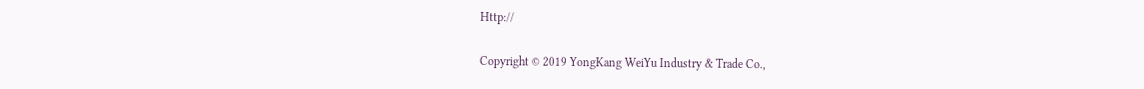Http://

Copyright © 2019 YongKang WeiYu Industry & Trade Co.,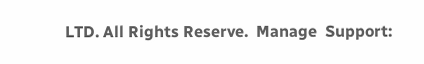LTD. All Rights Reserve.  Manage  Support: